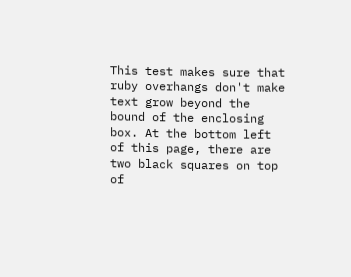This test makes sure that ruby overhangs don't make text grow beyond the bound of the enclosing box. At the bottom left of this page, there are two black squares on top of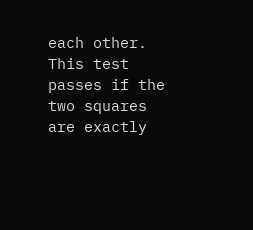each other. This test passes if the two squares are exactly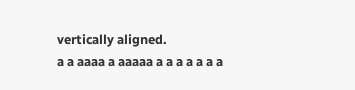vertically aligned.
a a aaaa a aaaaa a a a a a a a